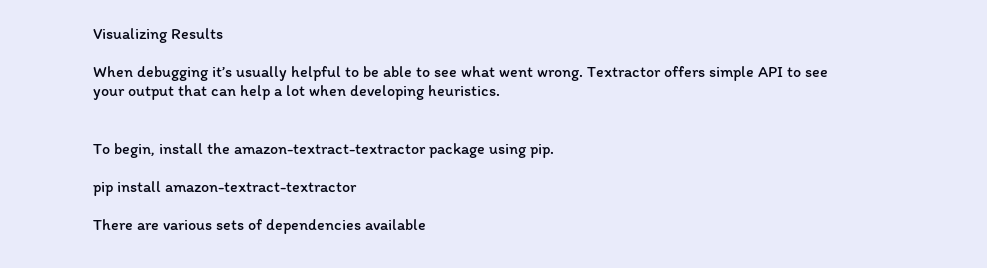Visualizing Results

When debugging it’s usually helpful to be able to see what went wrong. Textractor offers simple API to see your output that can help a lot when developing heuristics.


To begin, install the amazon-textract-textractor package using pip.

pip install amazon-textract-textractor

There are various sets of dependencies available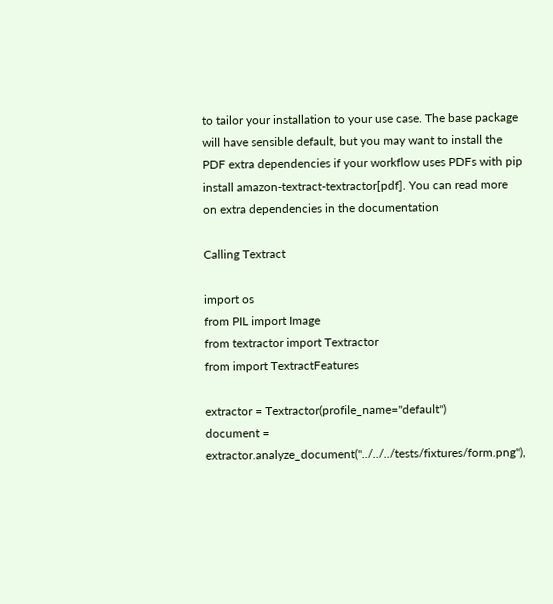to tailor your installation to your use case. The base package will have sensible default, but you may want to install the PDF extra dependencies if your workflow uses PDFs with pip install amazon-textract-textractor[pdf]. You can read more on extra dependencies in the documentation

Calling Textract

import os
from PIL import Image
from textractor import Textractor
from import TextractFeatures

extractor = Textractor(profile_name="default")
document = extractor.analyze_document("../../../tests/fixtures/form.png"),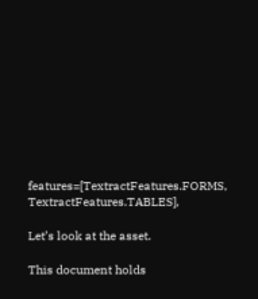features=[TextractFeatures.FORMS, TextractFeatures.TABLES],

Let’s look at the asset.

This document holds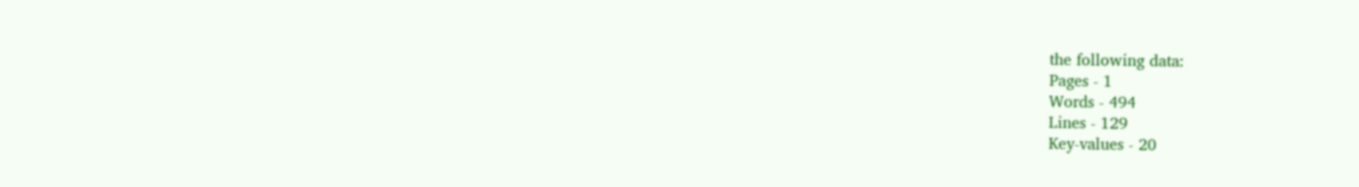the following data:
Pages - 1
Words - 494
Lines - 129
Key-values - 20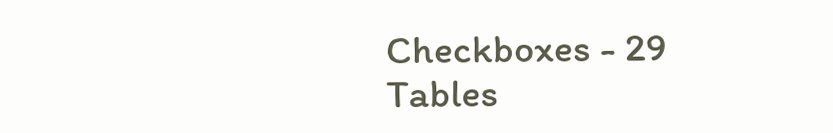Checkboxes - 29
Tables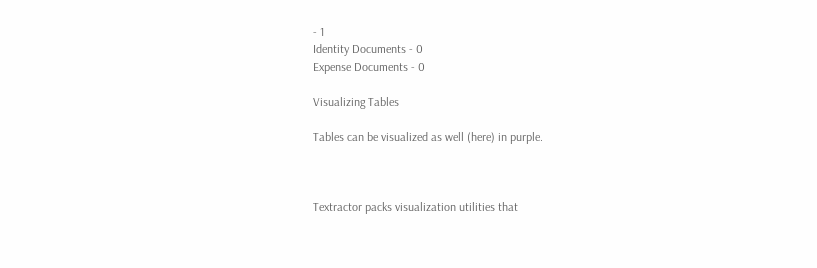- 1
Identity Documents - 0
Expense Documents - 0

Visualizing Tables

Tables can be visualized as well (here) in purple.



Textractor packs visualization utilities that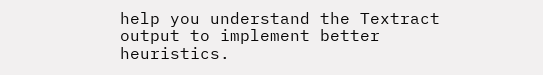help you understand the Textract output to implement better heuristics.